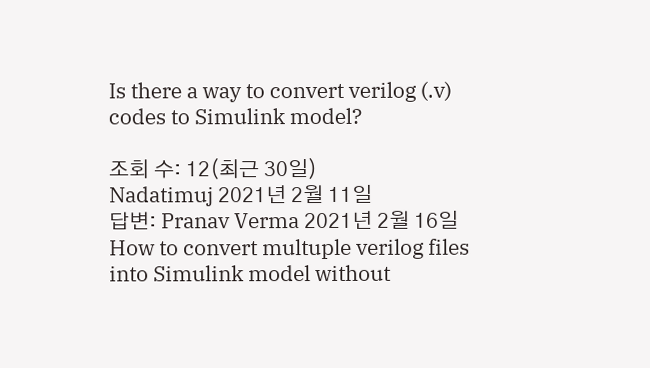Is there a way to convert verilog (.v) codes to Simulink model?

조회 수: 12(최근 30일)
Nadatimuj 2021년 2월 11일
답변: Pranav Verma 2021년 2월 16일
How to convert multuple verilog files into Simulink model without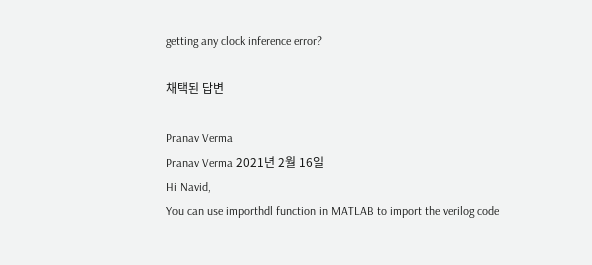getting any clock inference error?

채택된 답변

Pranav Verma
Pranav Verma 2021년 2월 16일
Hi Navid,
You can use importhdl function in MATLAB to import the verilog code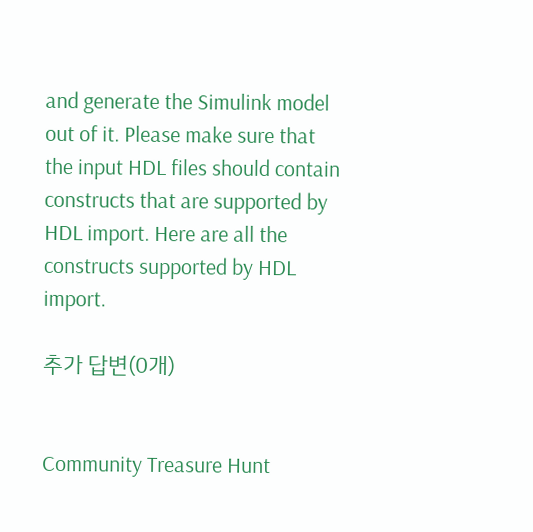and generate the Simulink model out of it. Please make sure that the input HDL files should contain constructs that are supported by HDL import. Here are all the constructs supported by HDL import.

추가 답변(0개)


Community Treasure Hunt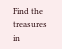Find the treasures in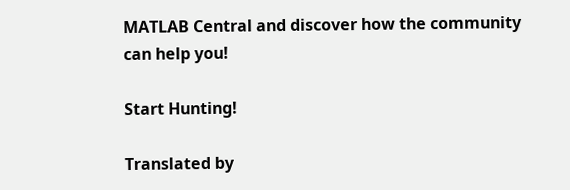MATLAB Central and discover how the community can help you!

Start Hunting!

Translated by